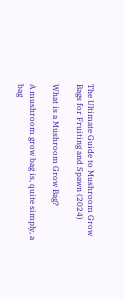The Ultimate Guide to Mushroom Grow Bags for Fruiting and Spawn (2024)

What is a Mushroom Grow Bag?

A mushroom grow bag is, quite simply, a bag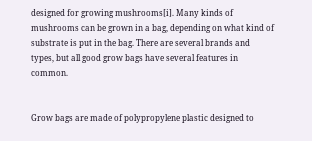designed for growing mushrooms[i]. Many kinds of mushrooms can be grown in a bag, depending on what kind of substrate is put in the bag. There are several brands and types, but all good grow bags have several features in common.


Grow bags are made of polypropylene plastic designed to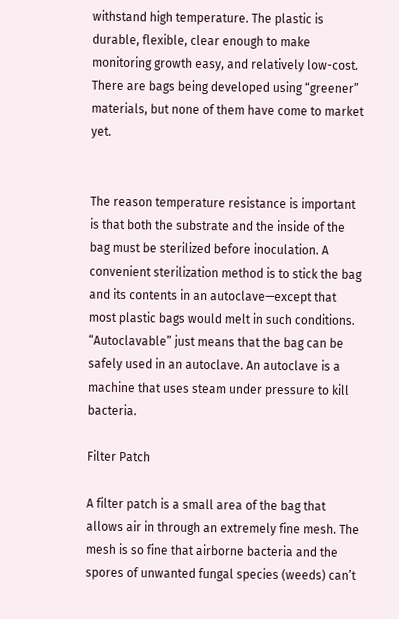withstand high temperature. The plastic is durable, flexible, clear enough to make monitoring growth easy, and relatively low-cost. There are bags being developed using “greener” materials, but none of them have come to market yet.


The reason temperature resistance is important is that both the substrate and the inside of the bag must be sterilized before inoculation. A convenient sterilization method is to stick the bag and its contents in an autoclave—except that most plastic bags would melt in such conditions. “Autoclavable” just means that the bag can be safely used in an autoclave. An autoclave is a machine that uses steam under pressure to kill bacteria.

Filter Patch

A filter patch is a small area of the bag that allows air in through an extremely fine mesh. The mesh is so fine that airborne bacteria and the spores of unwanted fungal species (weeds) can’t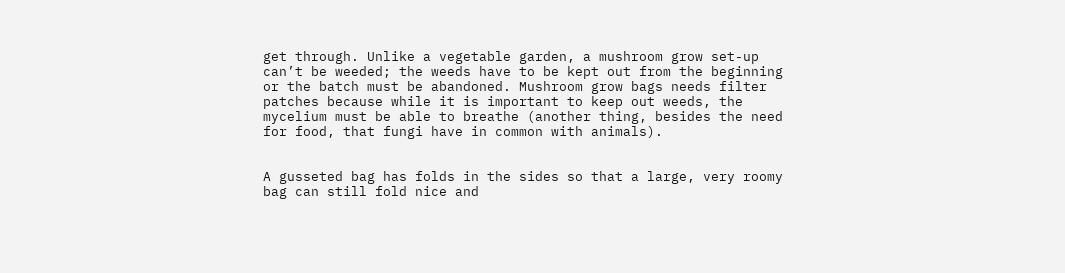get through. Unlike a vegetable garden, a mushroom grow set-up can’t be weeded; the weeds have to be kept out from the beginning or the batch must be abandoned. Mushroom grow bags needs filter patches because while it is important to keep out weeds, the mycelium must be able to breathe (another thing, besides the need for food, that fungi have in common with animals).


A gusseted bag has folds in the sides so that a large, very roomy bag can still fold nice and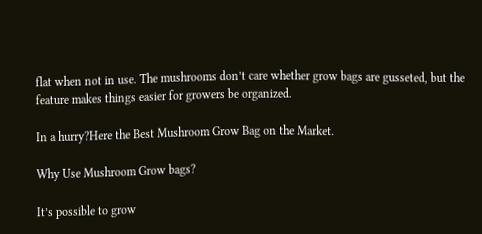flat when not in use. The mushrooms don’t care whether grow bags are gusseted, but the feature makes things easier for growers be organized.

In a hurry?Here the Best Mushroom Grow Bag on the Market.

Why Use Mushroom Grow bags?

It’s possible to grow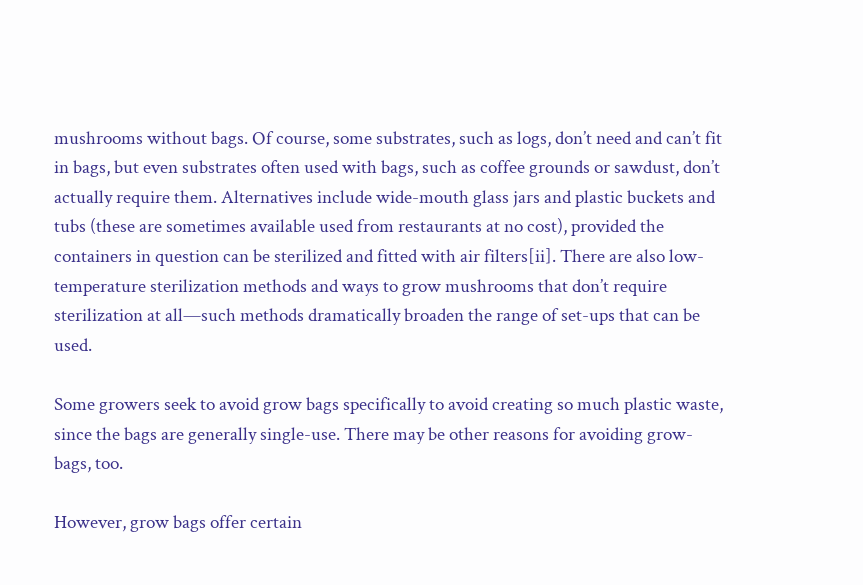mushrooms without bags. Of course, some substrates, such as logs, don’t need and can’t fit in bags, but even substrates often used with bags, such as coffee grounds or sawdust, don’t actually require them. Alternatives include wide-mouth glass jars and plastic buckets and tubs (these are sometimes available used from restaurants at no cost), provided the containers in question can be sterilized and fitted with air filters[ii]. There are also low-temperature sterilization methods and ways to grow mushrooms that don’t require sterilization at all—such methods dramatically broaden the range of set-ups that can be used.

Some growers seek to avoid grow bags specifically to avoid creating so much plastic waste, since the bags are generally single-use. There may be other reasons for avoiding grow-bags, too.

However, grow bags offer certain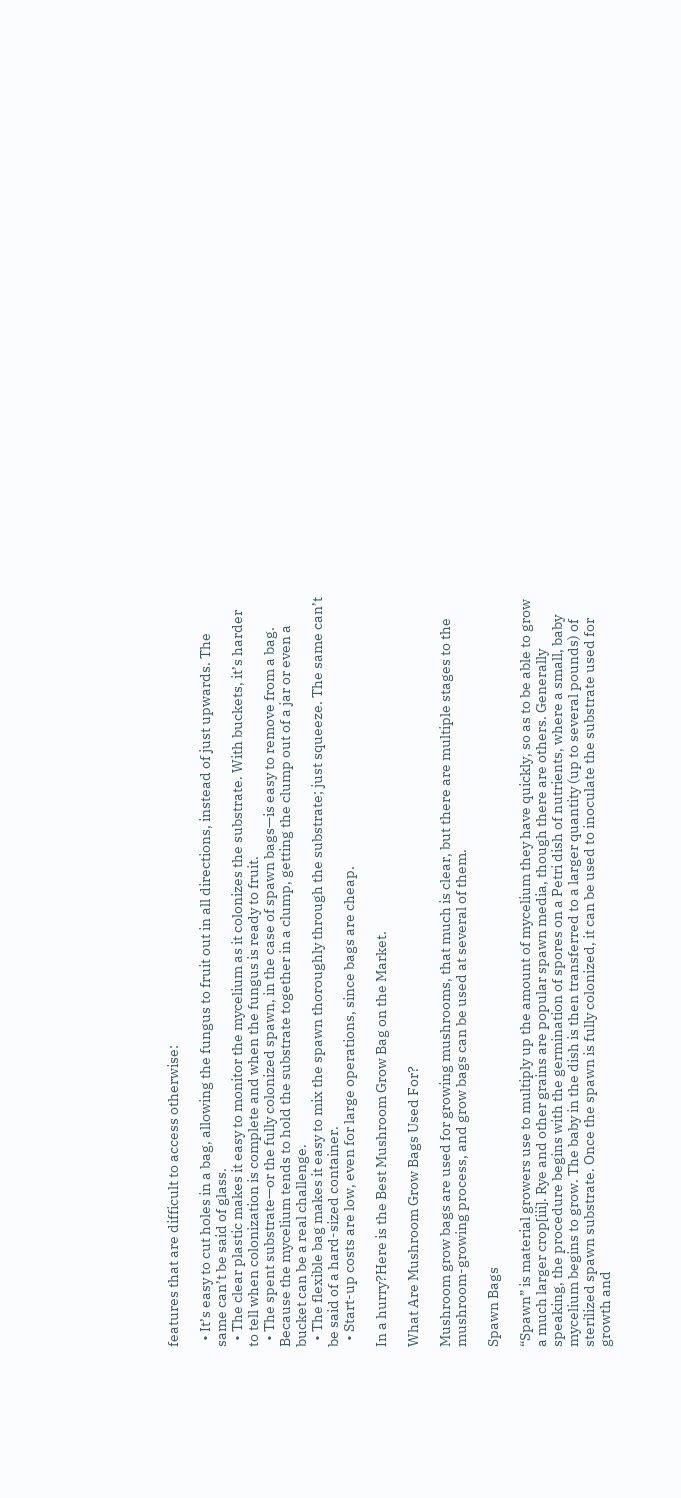features that are difficult to access otherwise:

  • It’s easy to cut holes in a bag, allowing the fungus to fruit out in all directions, instead of just upwards. The same can’t be said of glass.
  • The clear plastic makes it easy to monitor the mycelium as it colonizes the substrate. With buckets, it’s harder to tell when colonization is complete and when the fungus is ready to fruit.
  • The spent substrate—or the fully colonized spawn, in the case of spawn bags—is easy to remove from a bag. Because the mycelium tends to hold the substrate together in a clump, getting the clump out of a jar or even a bucket can be a real challenge.
  • The flexible bag makes it easy to mix the spawn thoroughly through the substrate; just squeeze. The same can’t be said of a hard-sized container.
  • Start-up costs are low, even for large operations, since bags are cheap.

In a hurry?Here is the Best Mushroom Grow Bag on the Market.

What Are Mushroom Grow Bags Used For?

Mushroom grow bags are used for growing mushrooms, that much is clear, but there are multiple stages to the mushroom-growing process, and grow bags can be used at several of them.

Spawn Bags

“Spawn” is material growers use to multiply up the amount of mycelium they have quickly, so as to be able to grow a much larger crop[iii]. Rye and other grains are popular spawn media, though there are others. Generally speaking, the procedure begins with the germination of spores on a Petri dish of nutrients, where a small, baby mycelium begins to grow. The baby in the dish is then transferred to a larger quantity (up to several pounds) of sterilized spawn substrate. Once the spawn is fully colonized, it can be used to inoculate the substrate used for growth and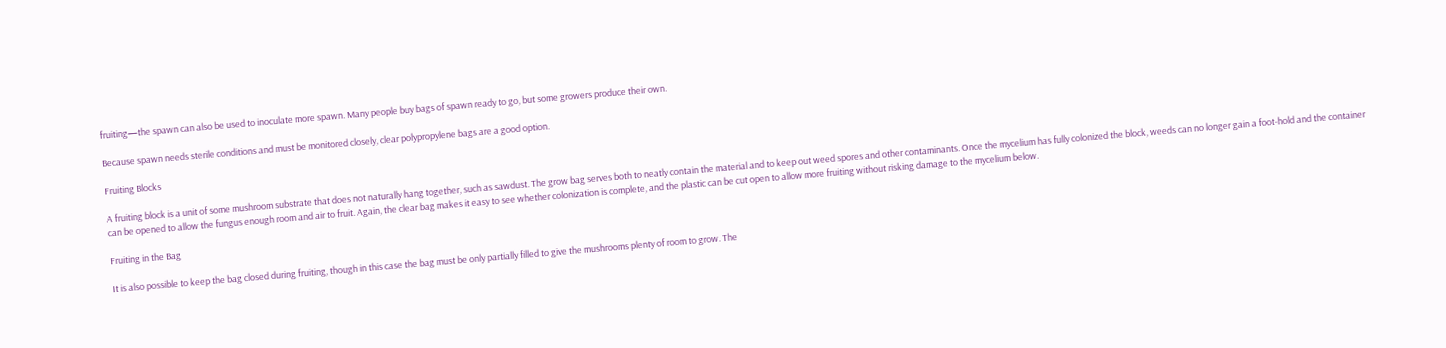fruiting—the spawn can also be used to inoculate more spawn. Many people buy bags of spawn ready to go, but some growers produce their own.

Because spawn needs sterile conditions and must be monitored closely, clear polypropylene bags are a good option.

Fruiting Blocks

A fruiting block is a unit of some mushroom substrate that does not naturally hang together, such as sawdust. The grow bag serves both to neatly contain the material and to keep out weed spores and other contaminants. Once the mycelium has fully colonized the block, weeds can no longer gain a foot-hold and the container can be opened to allow the fungus enough room and air to fruit. Again, the clear bag makes it easy to see whether colonization is complete, and the plastic can be cut open to allow more fruiting without risking damage to the mycelium below.

Fruiting in the Bag

It is also possible to keep the bag closed during fruiting, though in this case the bag must be only partially filled to give the mushrooms plenty of room to grow. The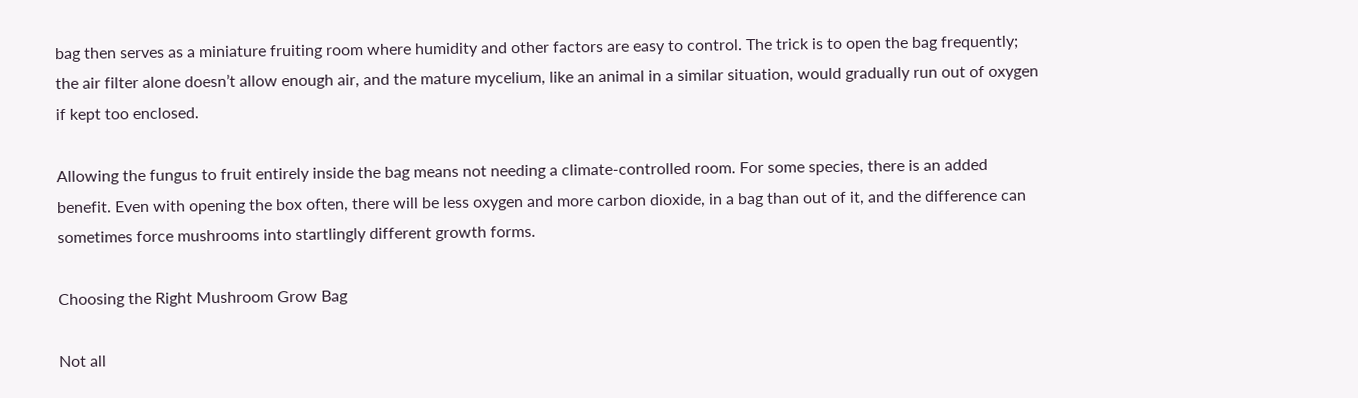bag then serves as a miniature fruiting room where humidity and other factors are easy to control. The trick is to open the bag frequently; the air filter alone doesn’t allow enough air, and the mature mycelium, like an animal in a similar situation, would gradually run out of oxygen if kept too enclosed.

Allowing the fungus to fruit entirely inside the bag means not needing a climate-controlled room. For some species, there is an added benefit. Even with opening the box often, there will be less oxygen and more carbon dioxide, in a bag than out of it, and the difference can sometimes force mushrooms into startlingly different growth forms.

Choosing the Right Mushroom Grow Bag

Not all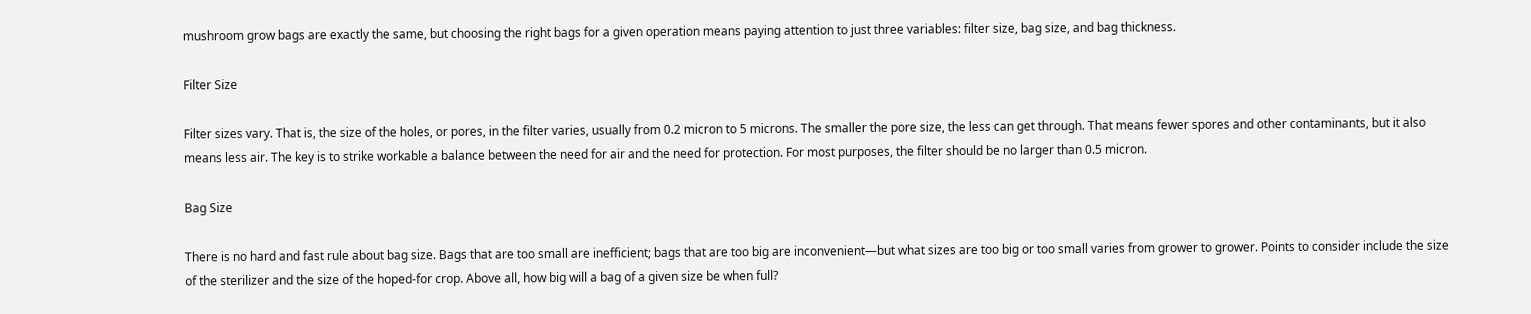mushroom grow bags are exactly the same, but choosing the right bags for a given operation means paying attention to just three variables: filter size, bag size, and bag thickness.

Filter Size

Filter sizes vary. That is, the size of the holes, or pores, in the filter varies, usually from 0.2 micron to 5 microns. The smaller the pore size, the less can get through. That means fewer spores and other contaminants, but it also means less air. The key is to strike workable a balance between the need for air and the need for protection. For most purposes, the filter should be no larger than 0.5 micron.

Bag Size

There is no hard and fast rule about bag size. Bags that are too small are inefficient; bags that are too big are inconvenient—but what sizes are too big or too small varies from grower to grower. Points to consider include the size of the sterilizer and the size of the hoped-for crop. Above all, how big will a bag of a given size be when full?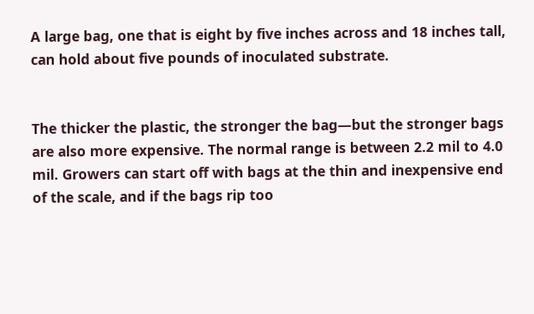A large bag, one that is eight by five inches across and 18 inches tall, can hold about five pounds of inoculated substrate.


The thicker the plastic, the stronger the bag—but the stronger bags are also more expensive. The normal range is between 2.2 mil to 4.0 mil. Growers can start off with bags at the thin and inexpensive end of the scale, and if the bags rip too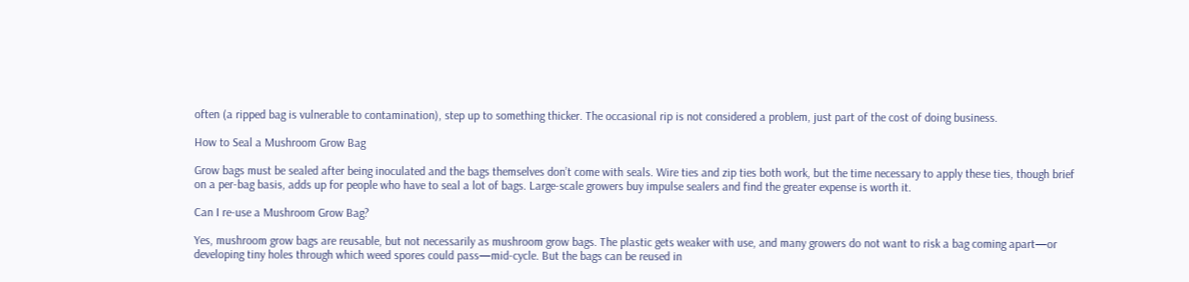often (a ripped bag is vulnerable to contamination), step up to something thicker. The occasional rip is not considered a problem, just part of the cost of doing business.

How to Seal a Mushroom Grow Bag

Grow bags must be sealed after being inoculated and the bags themselves don’t come with seals. Wire ties and zip ties both work, but the time necessary to apply these ties, though brief on a per-bag basis, adds up for people who have to seal a lot of bags. Large-scale growers buy impulse sealers and find the greater expense is worth it.

Can I re-use a Mushroom Grow Bag?

Yes, mushroom grow bags are reusable, but not necessarily as mushroom grow bags. The plastic gets weaker with use, and many growers do not want to risk a bag coming apart—or developing tiny holes through which weed spores could pass—mid-cycle. But the bags can be reused in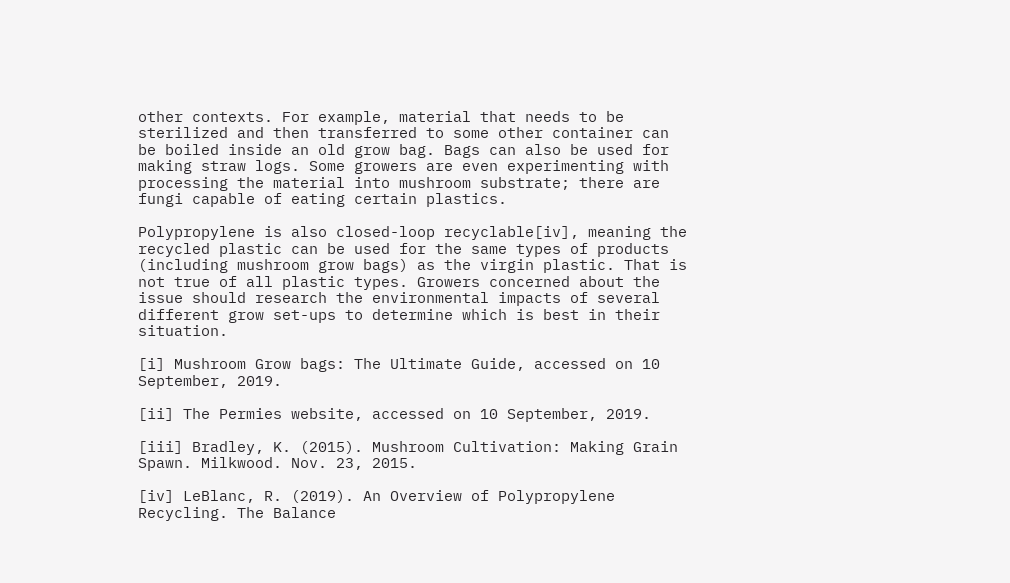other contexts. For example, material that needs to be sterilized and then transferred to some other container can be boiled inside an old grow bag. Bags can also be used for making straw logs. Some growers are even experimenting with processing the material into mushroom substrate; there are fungi capable of eating certain plastics.

Polypropylene is also closed-loop recyclable[iv], meaning the recycled plastic can be used for the same types of products (including mushroom grow bags) as the virgin plastic. That is not true of all plastic types. Growers concerned about the issue should research the environmental impacts of several different grow set-ups to determine which is best in their situation.

[i] Mushroom Grow bags: The Ultimate Guide, accessed on 10 September, 2019.

[ii] The Permies website, accessed on 10 September, 2019.

[iii] Bradley, K. (2015). Mushroom Cultivation: Making Grain Spawn. Milkwood. Nov. 23, 2015.

[iv] LeBlanc, R. (2019). An Overview of Polypropylene Recycling. The Balance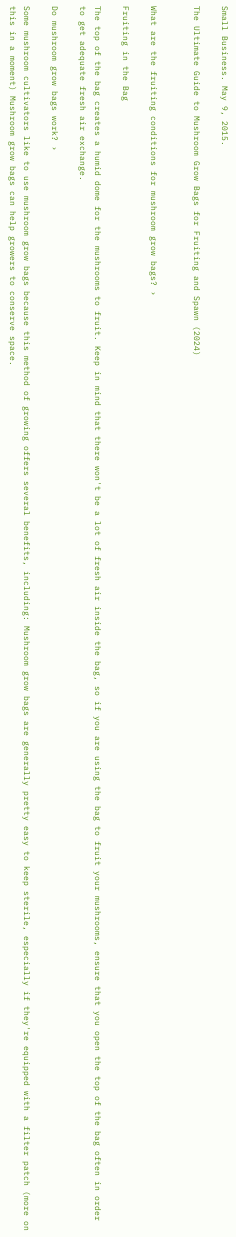Small Business. May 9, 2015.

The Ultimate Guide to Mushroom Grow Bags for Fruiting and Spawn (2024)


What are the fruiting conditions for mushroom grow bags? ›

Fruiting in the Bag

The top of the bag creates a humid dome for the mushrooms to fruit. Keep in mind that there won't be a lot of fresh air inside the bag, so if you are using the bag to fruit your mushrooms, ensure that you open the top of the bag often in order to get adequate fresh air exchange.

Do mushroom grow bags work? ›

Some mushroom cultivators like to use mushroom grow bags because this method of growing offers several benefits, including: Mushroom grow bags are generally pretty easy to keep sterile, especially if they're equipped with a filter patch (more on this in a moment) Mushroom grow bags can help growers to conserve space.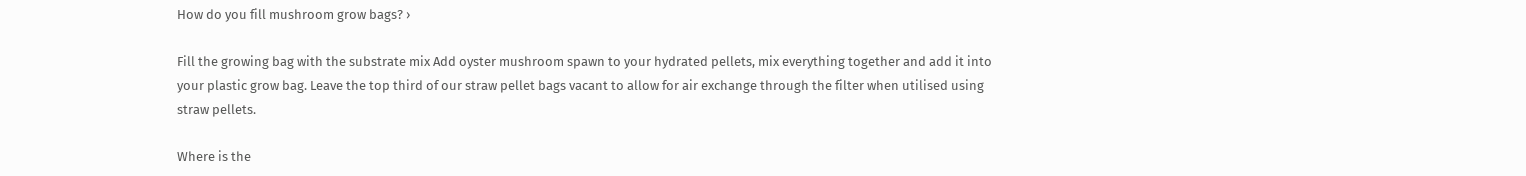How do you fill mushroom grow bags? ›

Fill the growing bag with the substrate mix Add oyster mushroom spawn to your hydrated pellets, mix everything together and add it into your plastic grow bag. Leave the top third of our straw pellet bags vacant to allow for air exchange through the filter when utilised using straw pellets.

Where is the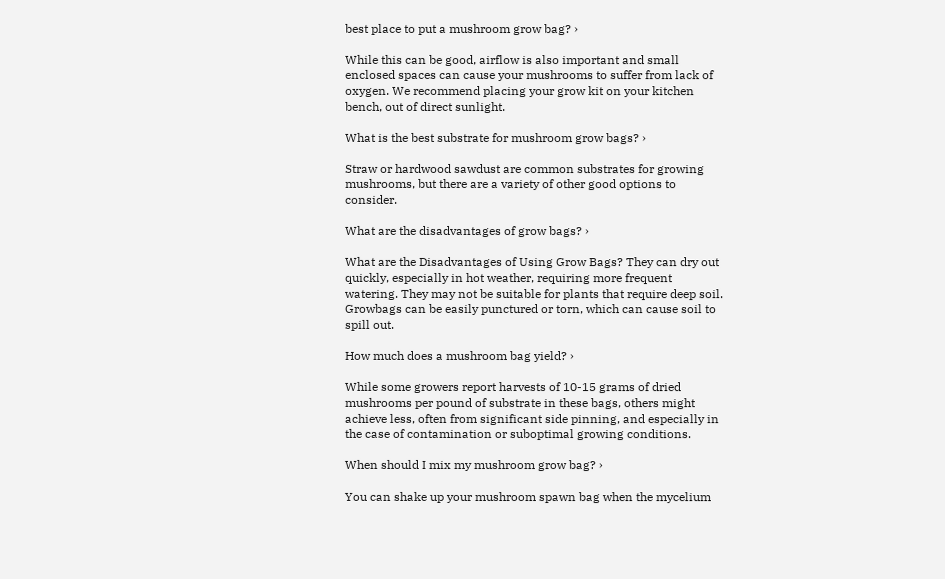best place to put a mushroom grow bag? ›

While this can be good, airflow is also important and small enclosed spaces can cause your mushrooms to suffer from lack of oxygen. We recommend placing your grow kit on your kitchen bench, out of direct sunlight.

What is the best substrate for mushroom grow bags? ›

Straw or hardwood sawdust are common substrates for growing mushrooms, but there are a variety of other good options to consider.

What are the disadvantages of grow bags? ›

What are the Disadvantages of Using Grow Bags? They can dry out quickly, especially in hot weather, requiring more frequent watering. They may not be suitable for plants that require deep soil. Growbags can be easily punctured or torn, which can cause soil to spill out.

How much does a mushroom bag yield? ›

While some growers report harvests of 10-15 grams of dried mushrooms per pound of substrate in these bags, others might achieve less, often from significant side pinning, and especially in the case of contamination or suboptimal growing conditions.

When should I mix my mushroom grow bag? ›

You can shake up your mushroom spawn bag when the mycelium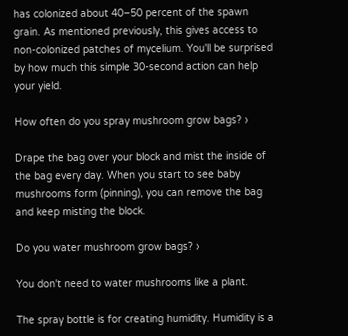has colonized about 40–50 percent of the spawn grain. As mentioned previously, this gives access to non-colonized patches of mycelium. You'll be surprised by how much this simple 30-second action can help your yield.

How often do you spray mushroom grow bags? ›

Drape the bag over your block and mist the inside of the bag every day. When you start to see baby mushrooms form (pinning), you can remove the bag and keep misting the block.

Do you water mushroom grow bags? ›

You don't need to water mushrooms like a plant.

The spray bottle is for creating humidity. Humidity is a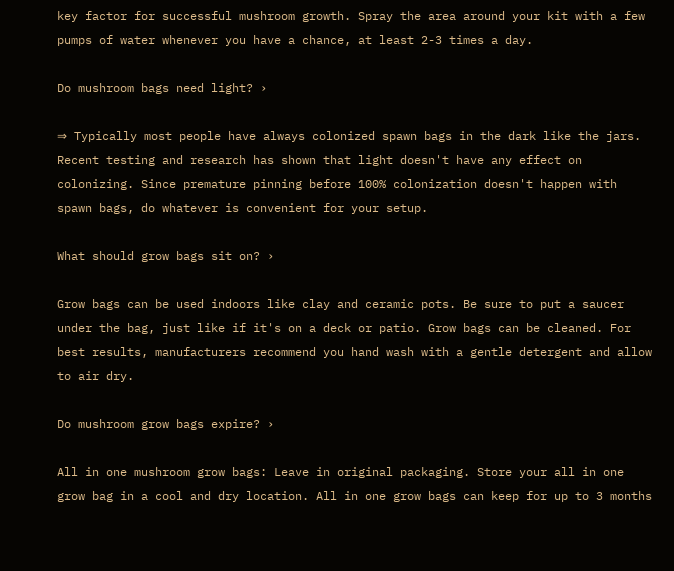key factor for successful mushroom growth. Spray the area around your kit with a few pumps of water whenever you have a chance, at least 2-3 times a day.

Do mushroom bags need light? ›

⇒ Typically most people have always colonized spawn bags in the dark like the jars. Recent testing and research has shown that light doesn't have any effect on colonizing. Since premature pinning before 100% colonization doesn't happen with spawn bags, do whatever is convenient for your setup.

What should grow bags sit on? ›

Grow bags can be used indoors like clay and ceramic pots. Be sure to put a saucer under the bag, just like if it's on a deck or patio. Grow bags can be cleaned. For best results, manufacturers recommend you hand wash with a gentle detergent and allow to air dry.

Do mushroom grow bags expire? ›

All in one mushroom grow bags: Leave in original packaging. Store your all in one grow bag in a cool and dry location. All in one grow bags can keep for up to 3 months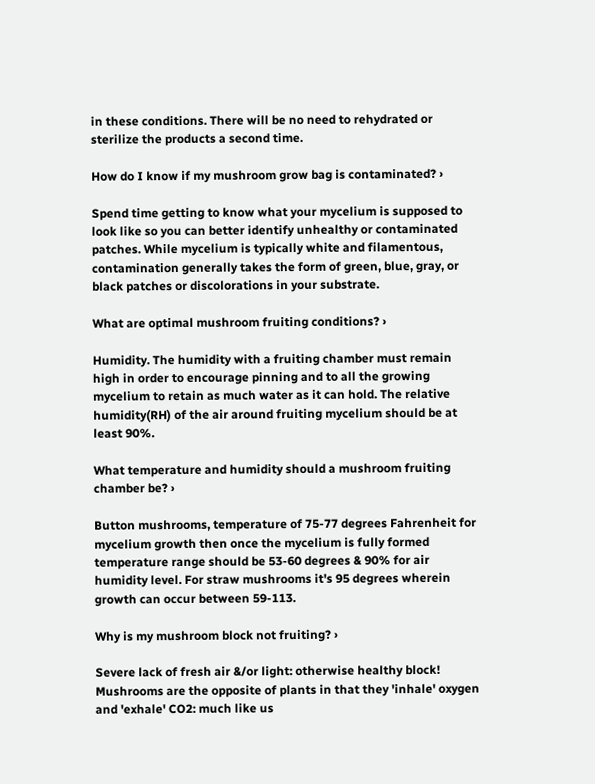in these conditions. There will be no need to rehydrated or sterilize the products a second time.

How do I know if my mushroom grow bag is contaminated? ›

Spend time getting to know what your mycelium is supposed to look like so you can better identify unhealthy or contaminated patches. While mycelium is typically white and filamentous, contamination generally takes the form of green, blue, gray, or black patches or discolorations in your substrate.

What are optimal mushroom fruiting conditions? ›

Humidity. The humidity with a fruiting chamber must remain high in order to encourage pinning and to all the growing mycelium to retain as much water as it can hold. The relative humidity(RH) of the air around fruiting mycelium should be at least 90%.

What temperature and humidity should a mushroom fruiting chamber be? ›

Button mushrooms, temperature of 75-77 degrees Fahrenheit for mycelium growth then once the mycelium is fully formed temperature range should be 53-60 degrees & 90% for air humidity level. For straw mushrooms it's 95 degrees wherein growth can occur between 59-113.

Why is my mushroom block not fruiting? ›

Severe lack of fresh air &/or light: otherwise healthy block! Mushrooms are the opposite of plants in that they 'inhale' oxygen and 'exhale' CO2: much like us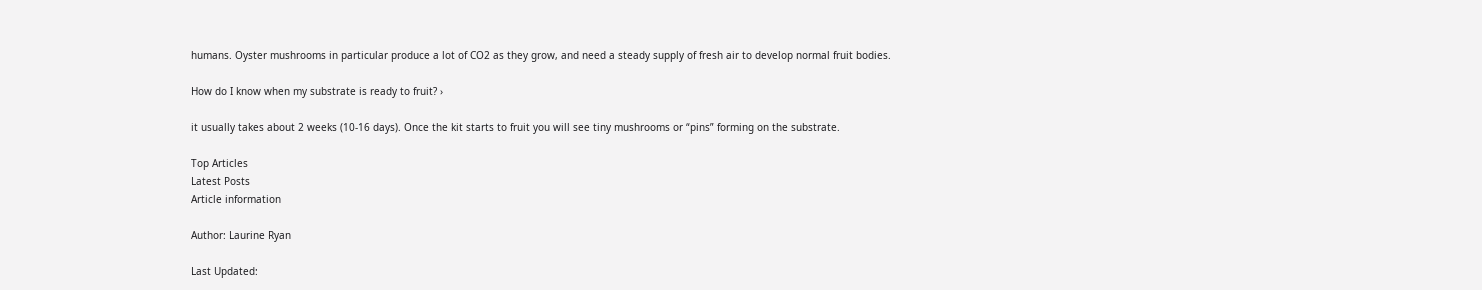humans. Oyster mushrooms in particular produce a lot of CO2 as they grow, and need a steady supply of fresh air to develop normal fruit bodies.

How do I know when my substrate is ready to fruit? ›

it usually takes about 2 weeks (10-16 days). Once the kit starts to fruit you will see tiny mushrooms or “pins” forming on the substrate.

Top Articles
Latest Posts
Article information

Author: Laurine Ryan

Last Updated: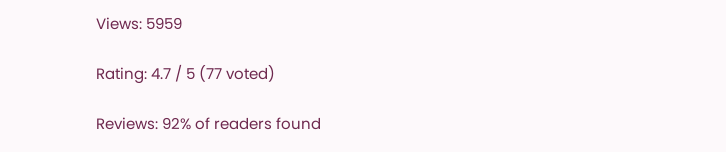Views: 5959

Rating: 4.7 / 5 (77 voted)

Reviews: 92% of readers found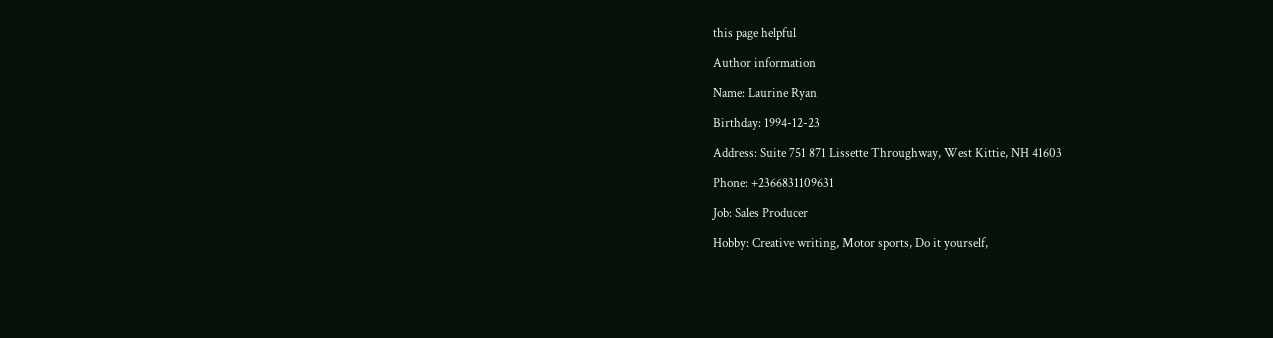this page helpful

Author information

Name: Laurine Ryan

Birthday: 1994-12-23

Address: Suite 751 871 Lissette Throughway, West Kittie, NH 41603

Phone: +2366831109631

Job: Sales Producer

Hobby: Creative writing, Motor sports, Do it yourself,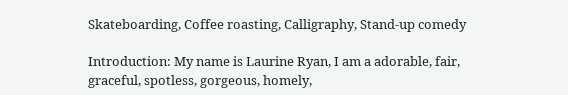Skateboarding, Coffee roasting, Calligraphy, Stand-up comedy

Introduction: My name is Laurine Ryan, I am a adorable, fair, graceful, spotless, gorgeous, homely,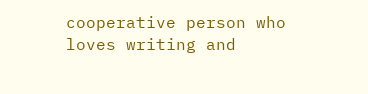cooperative person who loves writing and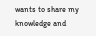wants to share my knowledge and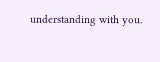understanding with you.